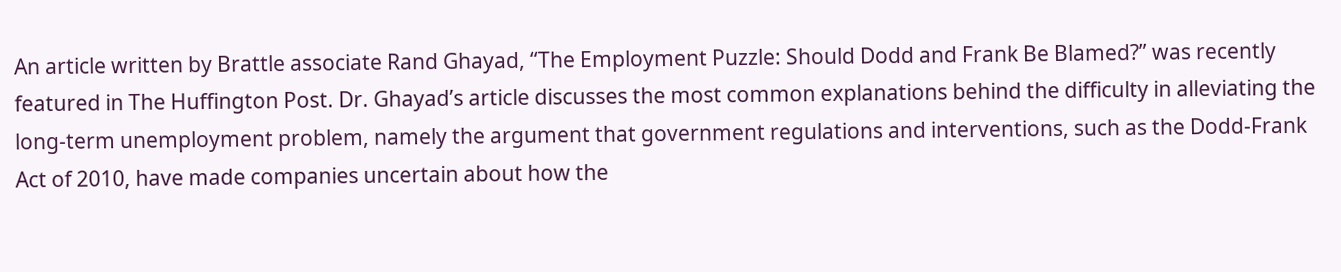An article written by Brattle associate Rand Ghayad, “The Employment Puzzle: Should Dodd and Frank Be Blamed?” was recently featured in The Huffington Post. Dr. Ghayad’s article discusses the most common explanations behind the difficulty in alleviating the long-term unemployment problem, namely the argument that government regulations and interventions, such as the Dodd-Frank Act of 2010, have made companies uncertain about how the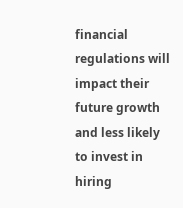financial regulations will impact their future growth and less likely to invest in hiring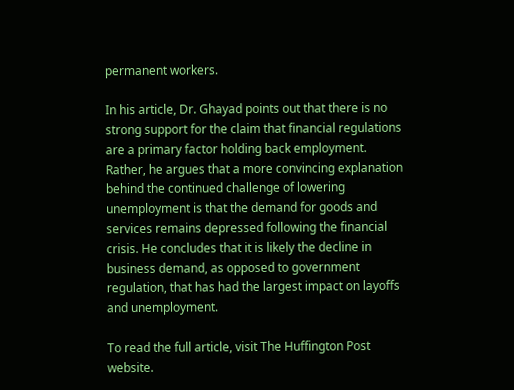permanent workers.

In his article, Dr. Ghayad points out that there is no strong support for the claim that financial regulations are a primary factor holding back employment. Rather, he argues that a more convincing explanation behind the continued challenge of lowering unemployment is that the demand for goods and services remains depressed following the financial crisis. He concludes that it is likely the decline in business demand, as opposed to government regulation, that has had the largest impact on layoffs and unemployment.

To read the full article, visit The Huffington Post website.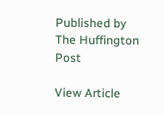Published by The Huffington Post

View Article